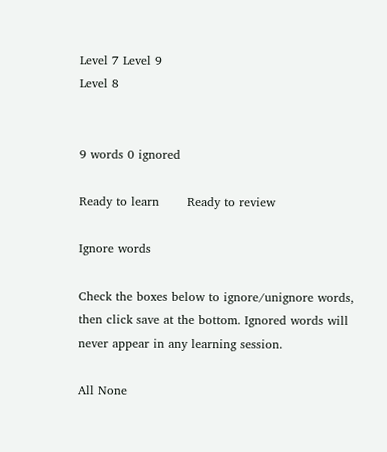Level 7 Level 9
Level 8


9 words 0 ignored

Ready to learn       Ready to review

Ignore words

Check the boxes below to ignore/unignore words, then click save at the bottom. Ignored words will never appear in any learning session.

All None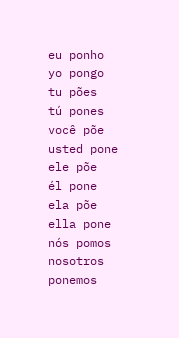eu ponho
yo pongo
tu pões
tú pones
você põe
usted pone
ele põe
él pone
ela põe
ella pone
nós pomos
nosotros ponemos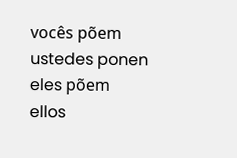vocês põem
ustedes ponen
eles põem
ellos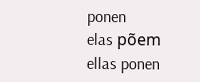ponen
elas põem
ellas ponen